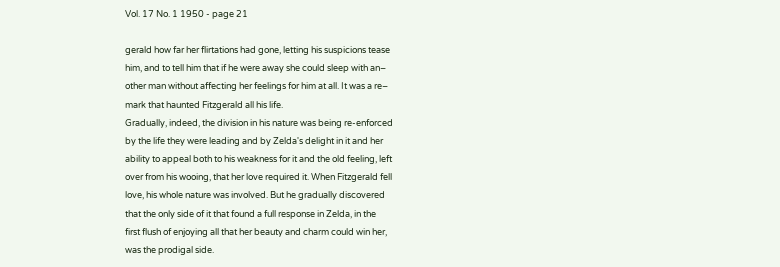Vol. 17 No. 1 1950 - page 21

gerald how far her flirtations had gone, letting his suspicions tease
him, and to tell him that if he were away she could sleep with an–
other man without affecting her feelings for him at all. It was a re–
mark that haunted Fitzgerald all his life.
Gradually, indeed, the division in his nature was being re-enforced
by the life they were leading and by Zelda's delight in it and her
ability to appeal both to his weakness for it and the old feeling, left
over from his wooing, that her love required it. When Fitzgerald fell
love, his whole nature was involved. But he gradually discovered
that the only side of it that found a full response in Zelda, in the
first flush of enjoying all that her beauty and charm could win her,
was the prodigal side.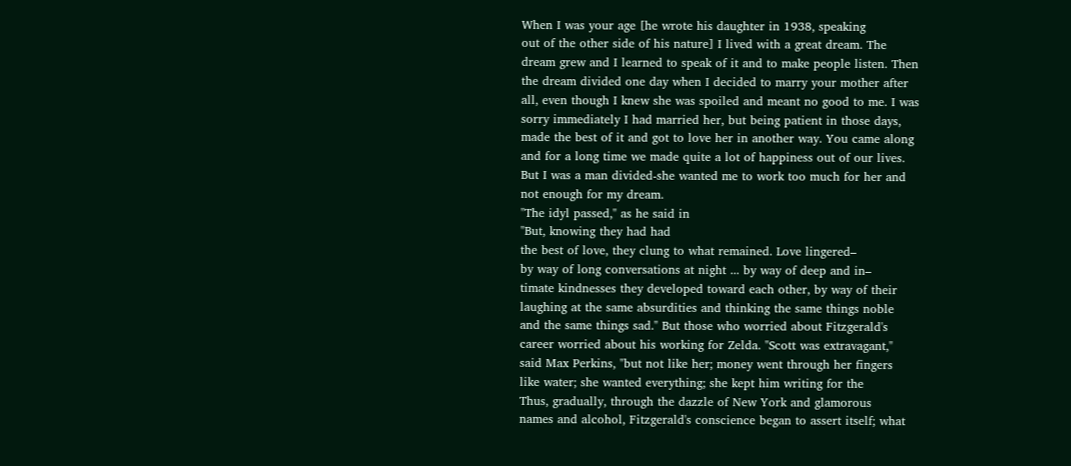When I was your age [he wrote his daughter in 1938, speaking
out of the other side of his nature] I lived with a great dream. The
dream grew and I learned to speak of it and to make people listen. Then
the dream divided one day when I decided to marry your mother after
all, even though I knew she was spoiled and meant no good to me. I was
sorry immediately I had married her, but being patient in those days,
made the best of it and got to love her in another way. You came along
and for a long time we made quite a lot of happiness out of our lives.
But I was a man divided-she wanted me to work too much for her and
not enough for my dream.
"The idyl passed," as he said in
"But, knowing they had had
the best of love, they clung to what remained. Love lingered–
by way of long conversations at night ... by way of deep and in–
timate kindnesses they developed toward each other, by way of their
laughing at the same absurdities and thinking the same things noble
and the same things sad." But those who worried about Fitzgerald's
career worried about his working for Zelda. "Scott was extravagant,"
said Max Perkins, "but not like her; money went through her fingers
like water; she wanted everything; she kept him writing for the
Thus, gradually, through the dazzle of New York and glamorous
names and alcohol, Fitzgerald's conscience began to assert itself; what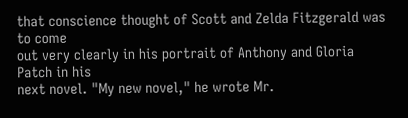that conscience thought of Scott and Zelda Fitzgerald was to come
out very clearly in his portrait of Anthony and Gloria Patch in his
next novel. "My new novel," he wrote Mr.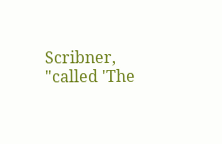Scribner, "called 'The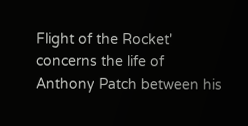Flight of the Rocket' concerns the life of Anthony Patch between his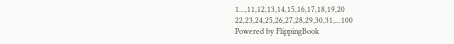1...,11,12,13,14,15,16,17,18,19,20 22,23,24,25,26,27,28,29,30,31,...100
Powered by FlippingBook